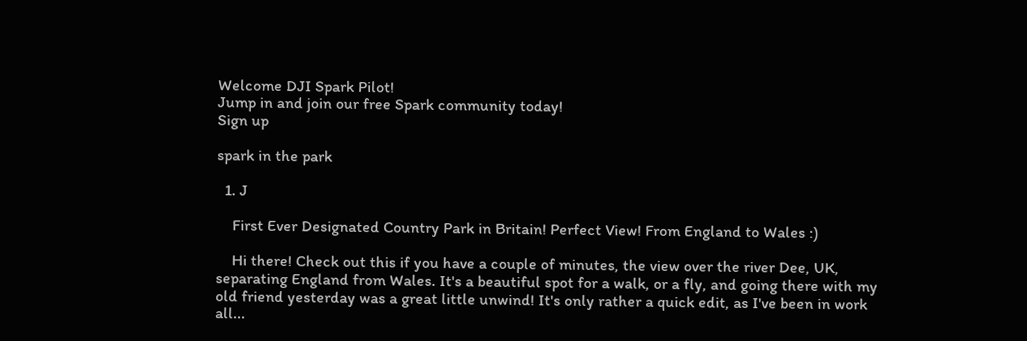Welcome DJI Spark Pilot!
Jump in and join our free Spark community today!
Sign up

spark in the park

  1. J

    First Ever Designated Country Park in Britain! Perfect View! From England to Wales :)

    Hi there! Check out this if you have a couple of minutes, the view over the river Dee, UK, separating England from Wales. It's a beautiful spot for a walk, or a fly, and going there with my old friend yesterday was a great little unwind! It's only rather a quick edit, as I've been in work all...